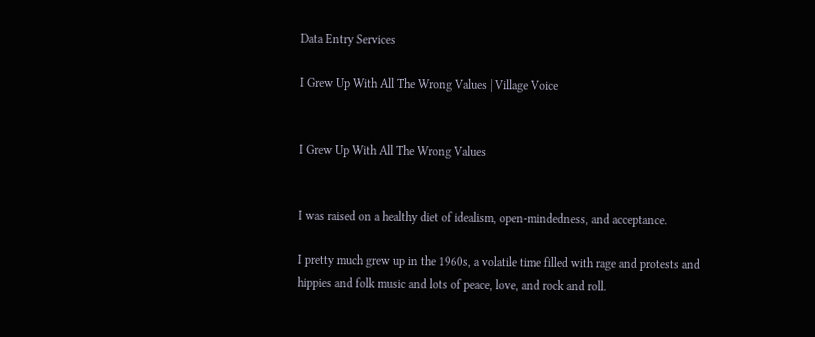Data Entry Services

I Grew Up With All The Wrong Values | Village Voice


I Grew Up With All The Wrong Values


I was raised on a healthy diet of idealism, open-mindedness, and acceptance.

I pretty much grew up in the 1960s, a volatile time filled with rage and protests and hippies and folk music and lots of peace, love, and rock and roll.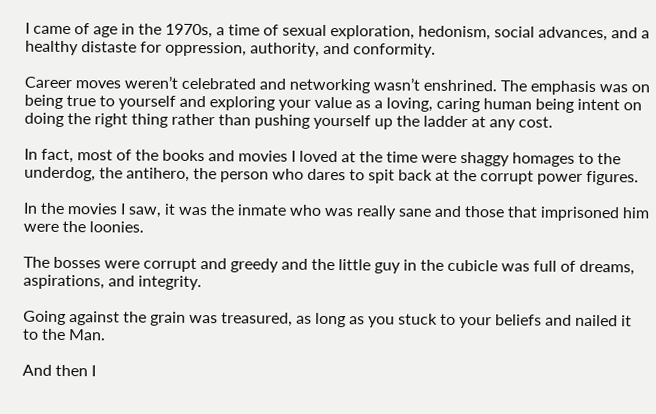I came of age in the 1970s, a time of sexual exploration, hedonism, social advances, and a healthy distaste for oppression, authority, and conformity.

Career moves weren’t celebrated and networking wasn’t enshrined. The emphasis was on being true to yourself and exploring your value as a loving, caring human being intent on doing the right thing rather than pushing yourself up the ladder at any cost.

In fact, most of the books and movies I loved at the time were shaggy homages to the underdog, the antihero, the person who dares to spit back at the corrupt power figures.

In the movies I saw, it was the inmate who was really sane and those that imprisoned him were the loonies.

The bosses were corrupt and greedy and the little guy in the cubicle was full of dreams, aspirations, and integrity.

Going against the grain was treasured, as long as you stuck to your beliefs and nailed it to the Man.

And then I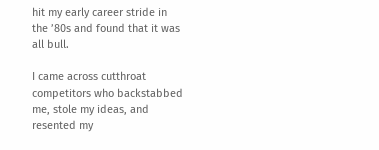hit my early career stride in the ’80s and found that it was all bull.

I came across cutthroat competitors who backstabbed me, stole my ideas, and resented my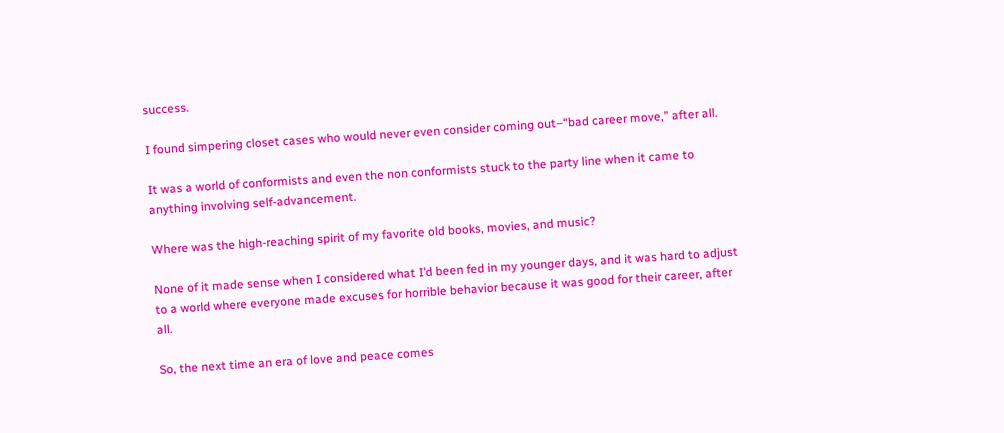success.

I found simpering closet cases who would never even consider coming out–“bad career move,” after all.

It was a world of conformists and even the non conformists stuck to the party line when it came to anything involving self-advancement.

Where was the high-reaching spirit of my favorite old books, movies, and music?

None of it made sense when I considered what I’d been fed in my younger days, and it was hard to adjust to a world where everyone made excuses for horrible behavior because it was good for their career, after all.

So, the next time an era of love and peace comes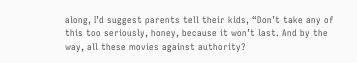along, I’d suggest parents tell their kids, “Don’t take any of this too seriously, honey, because it won’t last. And by the way, all these movies against authority?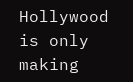Hollywood is only making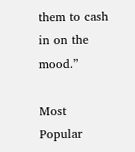them to cash in on the mood.”

Most Popular